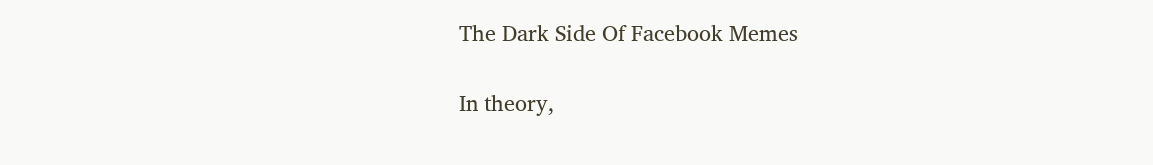The Dark Side Of Facebook Memes

In theory,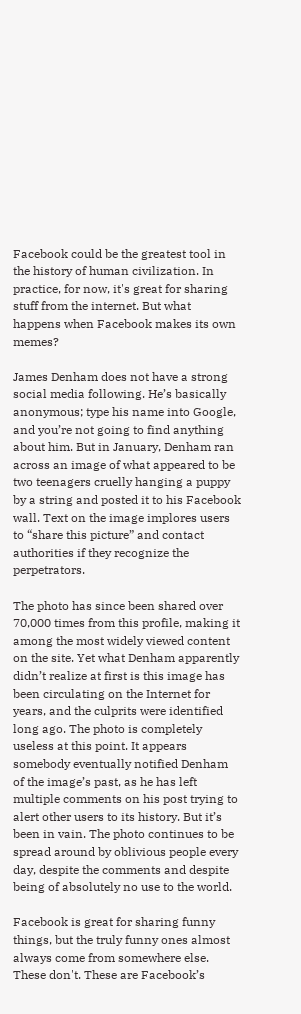Facebook could be the greatest tool in the history of human civilization. In practice, for now, it's great for sharing stuff from the internet. But what happens when Facebook makes its own memes?

James Denham does not have a strong social media following. He’s basically anonymous; type his name into Google, and you’re not going to find anything about him. But in January, Denham ran across an image of what appeared to be two teenagers cruelly hanging a puppy by a string and posted it to his Facebook wall. Text on the image implores users to “share this picture” and contact authorities if they recognize the perpetrators.

The photo has since been shared over 70,000 times from this profile, making it among the most widely viewed content on the site. Yet what Denham apparently didn’t realize at first is this image has been circulating on the Internet for years, and the culprits were identified long ago. The photo is completely useless at this point. It appears somebody eventually notified Denham of the image’s past, as he has left multiple comments on his post trying to alert other users to its history. But it’s been in vain. The photo continues to be spread around by oblivious people every day, despite the comments and despite being of absolutely no use to the world.

Facebook is great for sharing funny things, but the truly funny ones almost always come from somewhere else. These don't. These are Facebook’s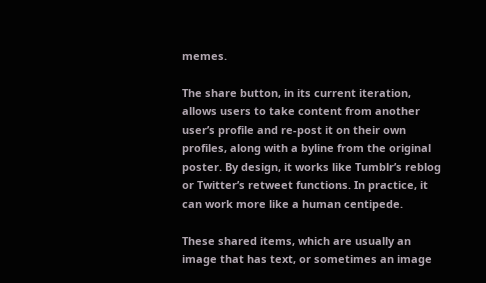memes.

The share button, in its current iteration, allows users to take content from another user’s profile and re-post it on their own profiles, along with a byline from the original poster. By design, it works like Tumblr’s reblog or Twitter’s retweet functions. In practice, it can work more like a human centipede.

These shared items, which are usually an image that has text, or sometimes an image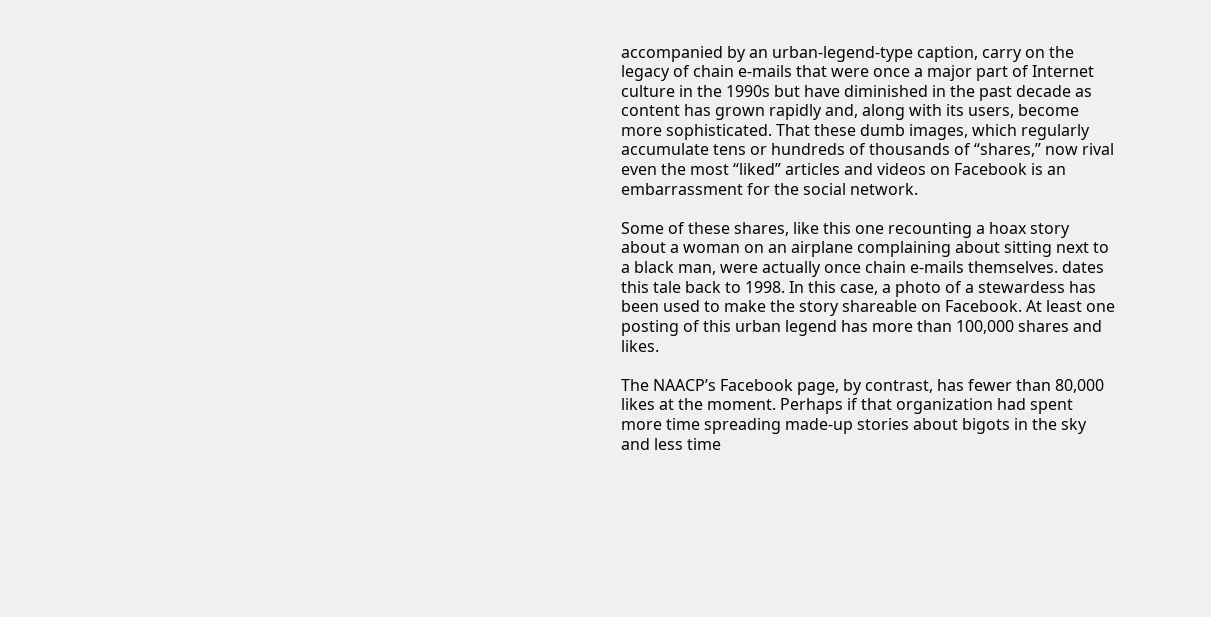accompanied by an urban-legend-type caption, carry on the legacy of chain e-mails that were once a major part of Internet culture in the 1990s but have diminished in the past decade as content has grown rapidly and, along with its users, become more sophisticated. That these dumb images, which regularly accumulate tens or hundreds of thousands of “shares,” now rival even the most “liked” articles and videos on Facebook is an embarrassment for the social network.

Some of these shares, like this one recounting a hoax story about a woman on an airplane complaining about sitting next to a black man, were actually once chain e-mails themselves. dates this tale back to 1998. In this case, a photo of a stewardess has been used to make the story shareable on Facebook. At least one posting of this urban legend has more than 100,000 shares and likes.

The NAACP’s Facebook page, by contrast, has fewer than 80,000 likes at the moment. Perhaps if that organization had spent more time spreading made-up stories about bigots in the sky and less time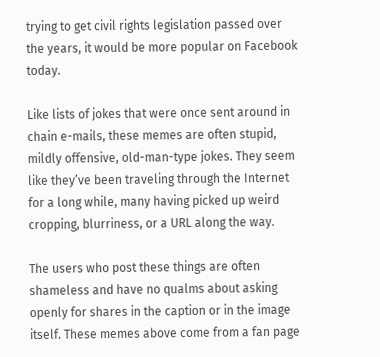trying to get civil rights legislation passed over the years, it would be more popular on Facebook today.

Like lists of jokes that were once sent around in chain e-mails, these memes are often stupid, mildly offensive, old-man-type jokes. They seem like they’ve been traveling through the Internet for a long while, many having picked up weird cropping, blurriness, or a URL along the way.

The users who post these things are often shameless and have no qualms about asking openly for shares in the caption or in the image itself. These memes above come from a fan page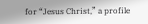for “Jesus Christ,” a profile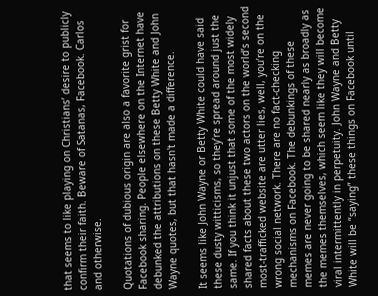that seems to like playing on Christians’ desire to publicly confirm their faith. Beware of Satanas, Facebook. Carlos and otherwise.

Quotations of dubious origin are also a favorite grist for Facebook sharing. People elsewhere on the Internet have debunked the attributions on these Betty White and John Wayne quotes, but that hasn't made a difference.

It seems like John Wayne or Betty White could have said these dusty witticisms, so they’re spread around just the same. If you think it unjust that some of the most widely shared facts about these two actors on the world’s second most-trafficked website are utter lies, well, you’re on the wrong social network. There are no fact-checking mechanisms on Facebook. The debunkings of these memes are never going to be shared nearly as broadly as the memes themselves, which seem like they will become viral intermittently in perpetuity. John Wayne and Betty White will be “saying” these things on Facebook until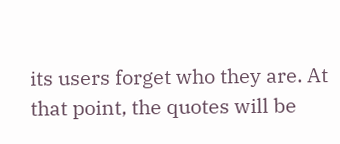its users forget who they are. At that point, the quotes will be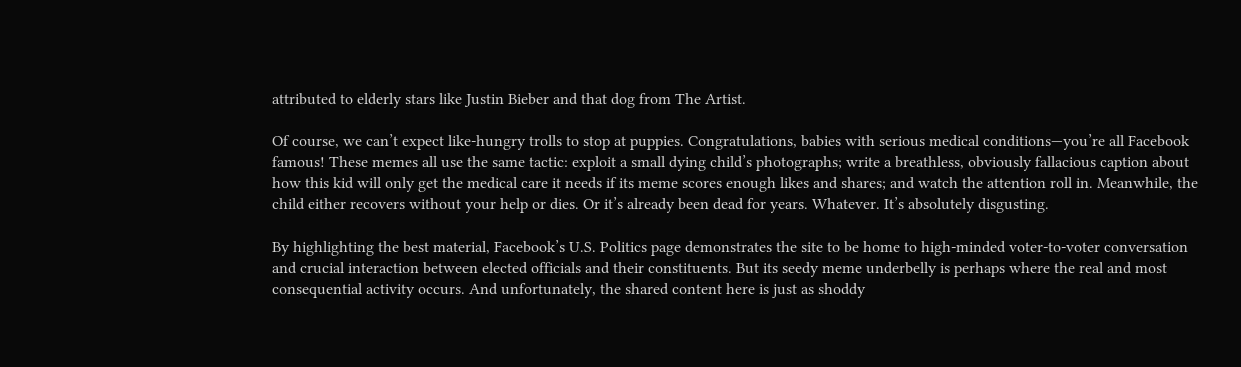attributed to elderly stars like Justin Bieber and that dog from The Artist.

Of course, we can’t expect like-hungry trolls to stop at puppies. Congratulations, babies with serious medical conditions—you’re all Facebook famous! These memes all use the same tactic: exploit a small dying child’s photographs; write a breathless, obviously fallacious caption about how this kid will only get the medical care it needs if its meme scores enough likes and shares; and watch the attention roll in. Meanwhile, the child either recovers without your help or dies. Or it’s already been dead for years. Whatever. It’s absolutely disgusting.

By highlighting the best material, Facebook’s U.S. Politics page demonstrates the site to be home to high-minded voter-to-voter conversation and crucial interaction between elected officials and their constituents. But its seedy meme underbelly is perhaps where the real and most consequential activity occurs. And unfortunately, the shared content here is just as shoddy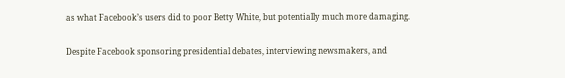as what Facebook’s users did to poor Betty White, but potentially much more damaging.

Despite Facebook sponsoring presidential debates, interviewing newsmakers, and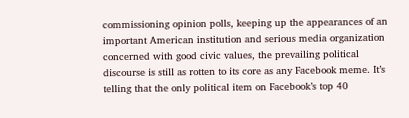commissioning opinion polls, keeping up the appearances of an important American institution and serious media organization concerned with good civic values, the prevailing political discourse is still as rotten to its core as any Facebook meme. It’s telling that the only political item on Facebook’s top 40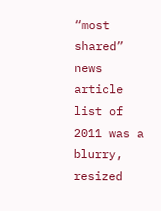“most shared” news article list of 2011 was a blurry, resized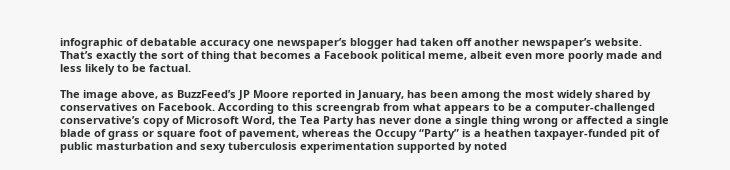infographic of debatable accuracy one newspaper’s blogger had taken off another newspaper’s website. That’s exactly the sort of thing that becomes a Facebook political meme, albeit even more poorly made and less likely to be factual.

The image above, as BuzzFeed’s JP Moore reported in January, has been among the most widely shared by conservatives on Facebook. According to this screengrab from what appears to be a computer-challenged conservative’s copy of Microsoft Word, the Tea Party has never done a single thing wrong or affected a single blade of grass or square foot of pavement, whereas the Occupy “Party” is a heathen taxpayer-funded pit of public masturbation and sexy tuberculosis experimentation supported by noted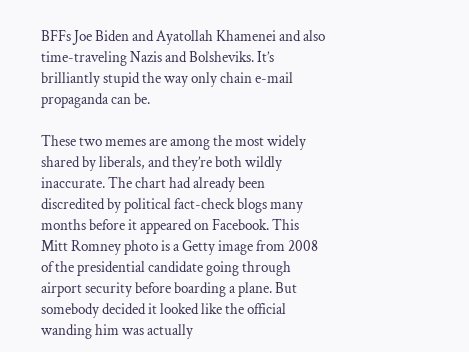BFFs Joe Biden and Ayatollah Khamenei and also time-traveling Nazis and Bolsheviks. It’s brilliantly stupid the way only chain e-mail propaganda can be.

These two memes are among the most widely shared by liberals, and they’re both wildly inaccurate. The chart had already been discredited by political fact-check blogs many months before it appeared on Facebook. This Mitt Romney photo is a Getty image from 2008 of the presidential candidate going through airport security before boarding a plane. But somebody decided it looked like the official wanding him was actually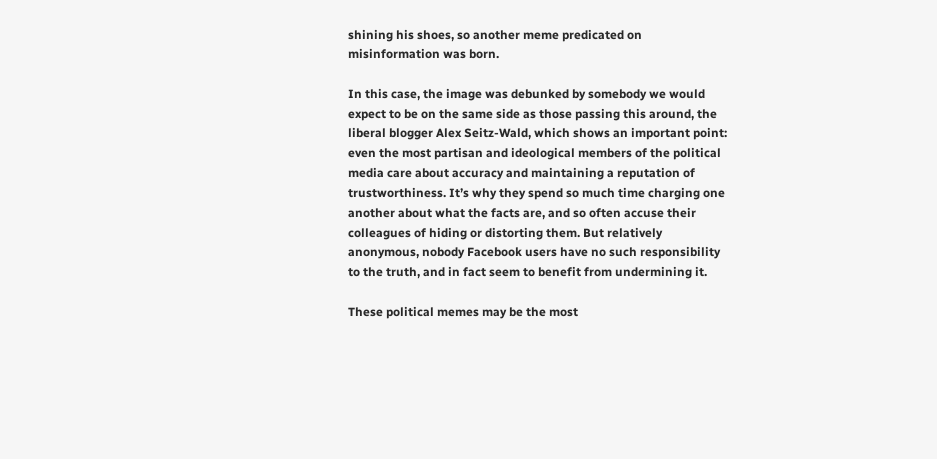shining his shoes, so another meme predicated on misinformation was born.

In this case, the image was debunked by somebody we would expect to be on the same side as those passing this around, the liberal blogger Alex Seitz-Wald, which shows an important point: even the most partisan and ideological members of the political media care about accuracy and maintaining a reputation of trustworthiness. It’s why they spend so much time charging one another about what the facts are, and so often accuse their colleagues of hiding or distorting them. But relatively anonymous, nobody Facebook users have no such responsibility to the truth, and in fact seem to benefit from undermining it.

These political memes may be the most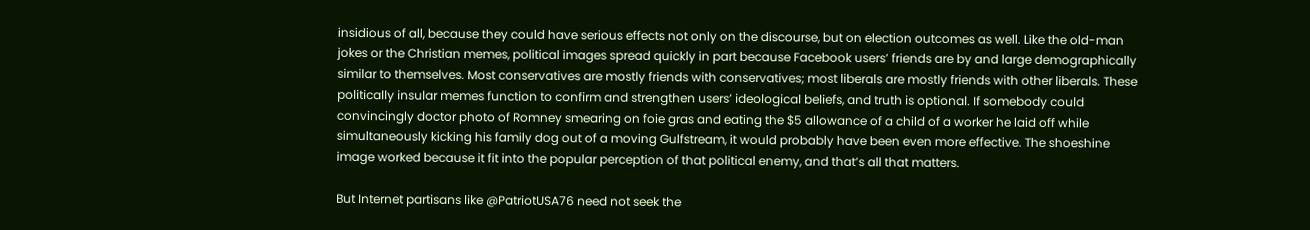insidious of all, because they could have serious effects not only on the discourse, but on election outcomes as well. Like the old-man jokes or the Christian memes, political images spread quickly in part because Facebook users’ friends are by and large demographically similar to themselves. Most conservatives are mostly friends with conservatives; most liberals are mostly friends with other liberals. These politically insular memes function to confirm and strengthen users’ ideological beliefs, and truth is optional. If somebody could convincingly doctor photo of Romney smearing on foie gras and eating the $5 allowance of a child of a worker he laid off while simultaneously kicking his family dog out of a moving Gulfstream, it would probably have been even more effective. The shoeshine image worked because it fit into the popular perception of that political enemy, and that’s all that matters.

But Internet partisans like @PatriotUSA76 need not seek the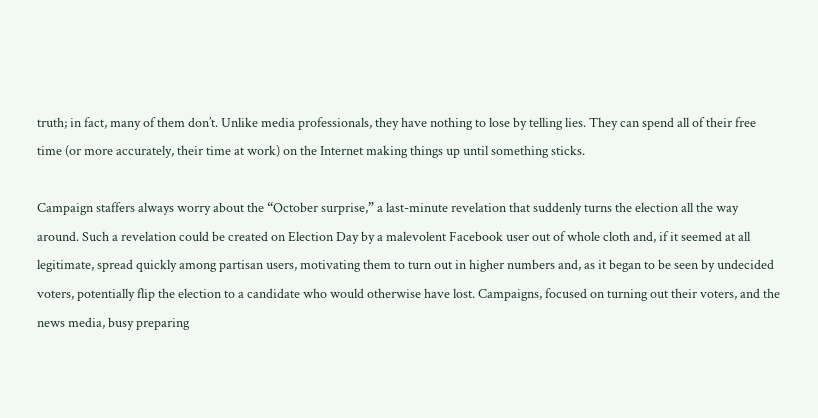truth; in fact, many of them don’t. Unlike media professionals, they have nothing to lose by telling lies. They can spend all of their free time (or more accurately, their time at work) on the Internet making things up until something sticks.

Campaign staffers always worry about the “October surprise,” a last-minute revelation that suddenly turns the election all the way around. Such a revelation could be created on Election Day by a malevolent Facebook user out of whole cloth and, if it seemed at all legitimate, spread quickly among partisan users, motivating them to turn out in higher numbers and, as it began to be seen by undecided voters, potentially flip the election to a candidate who would otherwise have lost. Campaigns, focused on turning out their voters, and the news media, busy preparing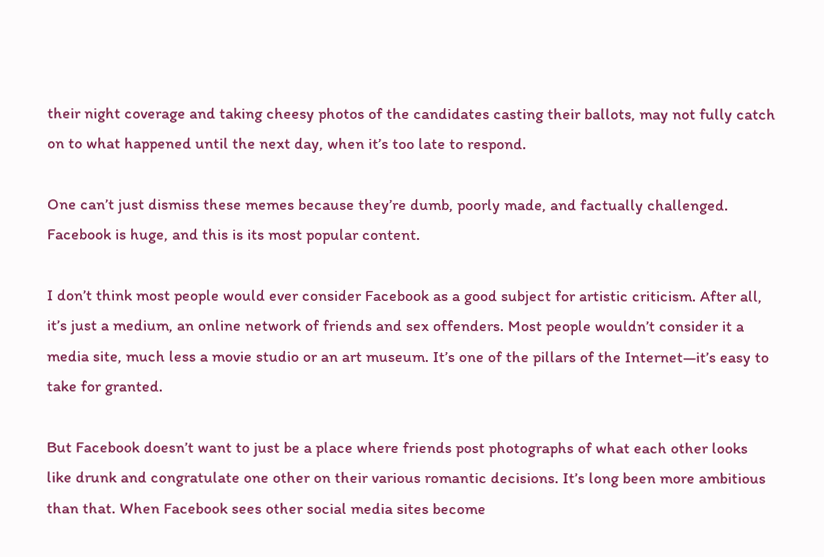their night coverage and taking cheesy photos of the candidates casting their ballots, may not fully catch on to what happened until the next day, when it’s too late to respond.

One can’t just dismiss these memes because they’re dumb, poorly made, and factually challenged. Facebook is huge, and this is its most popular content.

I don’t think most people would ever consider Facebook as a good subject for artistic criticism. After all, it’s just a medium, an online network of friends and sex offenders. Most people wouldn’t consider it a media site, much less a movie studio or an art museum. It’s one of the pillars of the Internet—it’s easy to take for granted.

But Facebook doesn’t want to just be a place where friends post photographs of what each other looks like drunk and congratulate one other on their various romantic decisions. It’s long been more ambitious than that. When Facebook sees other social media sites become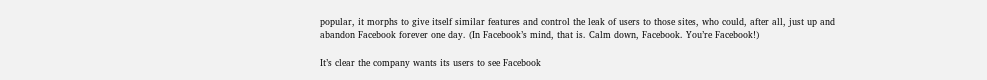popular, it morphs to give itself similar features and control the leak of users to those sites, who could, after all, just up and abandon Facebook forever one day. (In Facebook’s mind, that is. Calm down, Facebook. You’re Facebook!)

It’s clear the company wants its users to see Facebook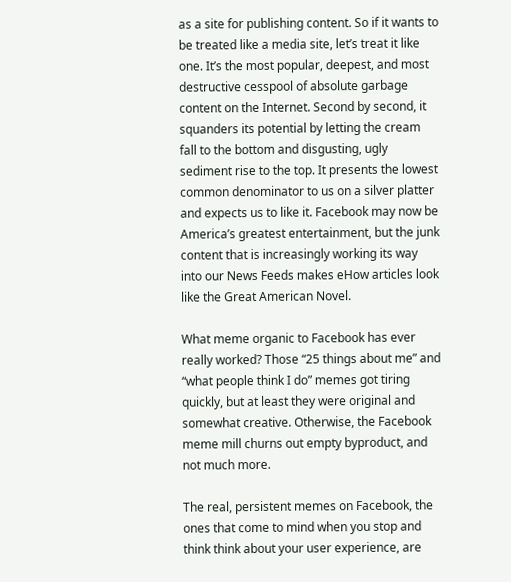as a site for publishing content. So if it wants to be treated like a media site, let’s treat it like one. It’s the most popular, deepest, and most destructive cesspool of absolute garbage content on the Internet. Second by second, it squanders its potential by letting the cream fall to the bottom and disgusting, ugly sediment rise to the top. It presents the lowest common denominator to us on a silver platter and expects us to like it. Facebook may now be America’s greatest entertainment, but the junk content that is increasingly working its way into our News Feeds makes eHow articles look like the Great American Novel.

What meme organic to Facebook has ever really worked? Those “25 things about me” and “what people think I do” memes got tiring quickly, but at least they were original and somewhat creative. Otherwise, the Facebook meme mill churns out empty byproduct, and not much more.

The real, persistent memes on Facebook, the ones that come to mind when you stop and think think about your user experience, are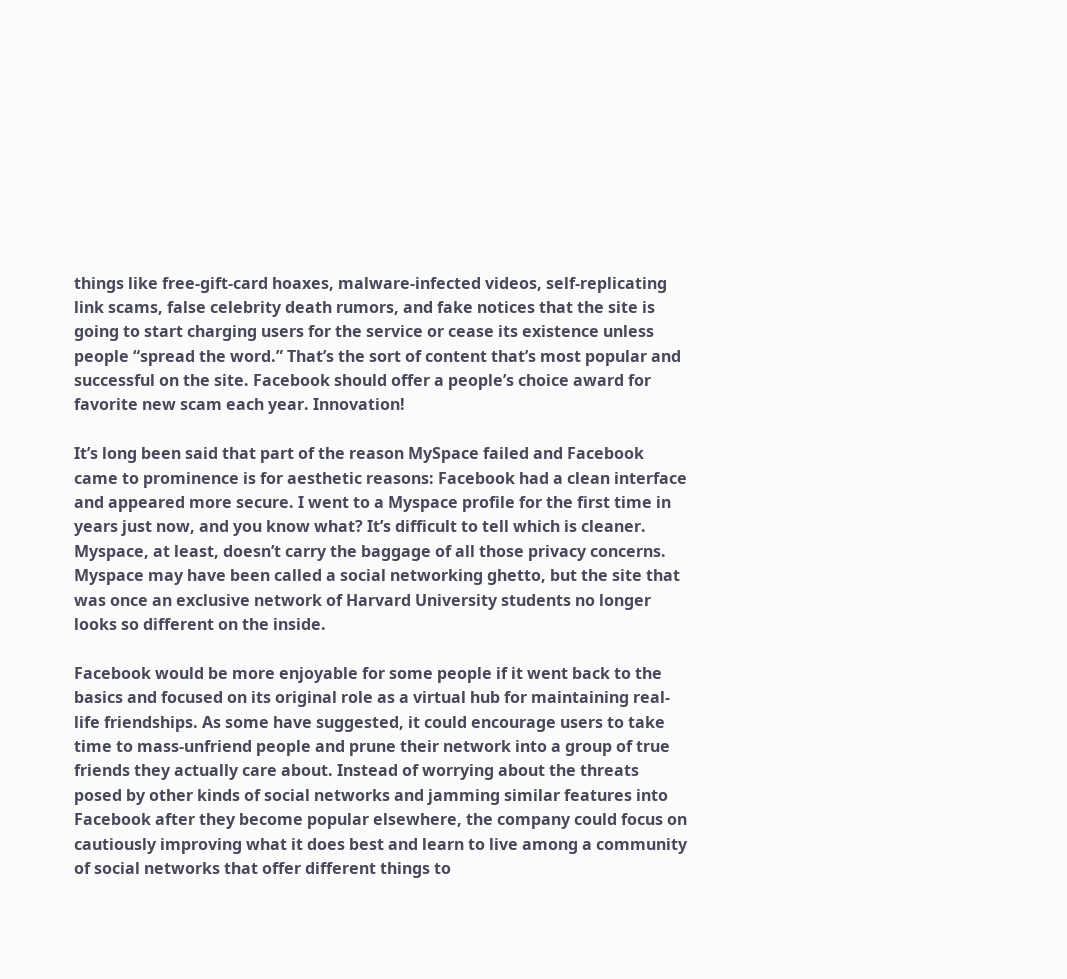things like free-gift-card hoaxes, malware-infected videos, self-replicating link scams, false celebrity death rumors, and fake notices that the site is going to start charging users for the service or cease its existence unless people “spread the word.” That’s the sort of content that’s most popular and successful on the site. Facebook should offer a people’s choice award for favorite new scam each year. Innovation!

It’s long been said that part of the reason MySpace failed and Facebook came to prominence is for aesthetic reasons: Facebook had a clean interface and appeared more secure. I went to a Myspace profile for the first time in years just now, and you know what? It’s difficult to tell which is cleaner. Myspace, at least, doesn’t carry the baggage of all those privacy concerns. Myspace may have been called a social networking ghetto, but the site that was once an exclusive network of Harvard University students no longer looks so different on the inside.

Facebook would be more enjoyable for some people if it went back to the basics and focused on its original role as a virtual hub for maintaining real-life friendships. As some have suggested, it could encourage users to take time to mass-unfriend people and prune their network into a group of true friends they actually care about. Instead of worrying about the threats posed by other kinds of social networks and jamming similar features into Facebook after they become popular elsewhere, the company could focus on cautiously improving what it does best and learn to live among a community of social networks that offer different things to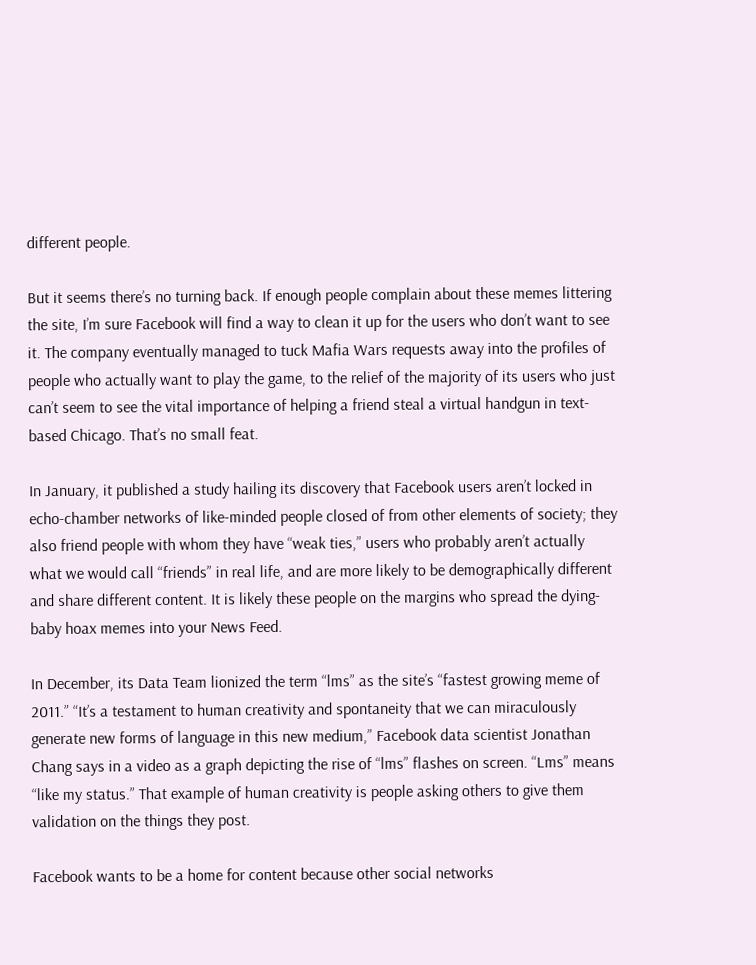different people.

But it seems there’s no turning back. If enough people complain about these memes littering the site, I’m sure Facebook will find a way to clean it up for the users who don’t want to see it. The company eventually managed to tuck Mafia Wars requests away into the profiles of people who actually want to play the game, to the relief of the majority of its users who just can’t seem to see the vital importance of helping a friend steal a virtual handgun in text-based Chicago. That’s no small feat.

In January, it published a study hailing its discovery that Facebook users aren’t locked in echo-chamber networks of like-minded people closed of from other elements of society; they also friend people with whom they have “weak ties,” users who probably aren’t actually what we would call “friends” in real life, and are more likely to be demographically different and share different content. It is likely these people on the margins who spread the dying-baby hoax memes into your News Feed.

In December, its Data Team lionized the term “lms” as the site’s “fastest growing meme of 2011.” “It’s a testament to human creativity and spontaneity that we can miraculously generate new forms of language in this new medium,” Facebook data scientist Jonathan Chang says in a video as a graph depicting the rise of “lms” flashes on screen. “Lms” means “like my status.” That example of human creativity is people asking others to give them validation on the things they post.

Facebook wants to be a home for content because other social networks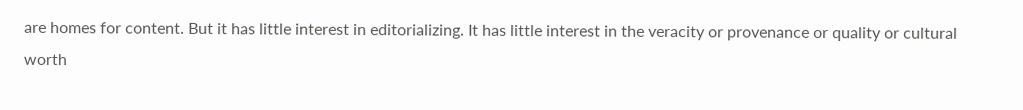are homes for content. But it has little interest in editorializing. It has little interest in the veracity or provenance or quality or cultural worth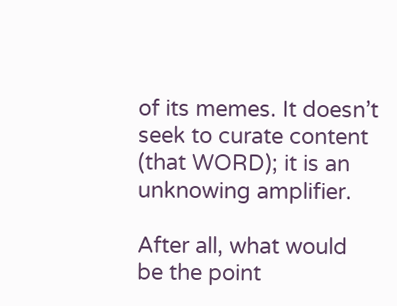of its memes. It doesn’t seek to curate content (that WORD); it is an unknowing amplifier.

After all, what would be the point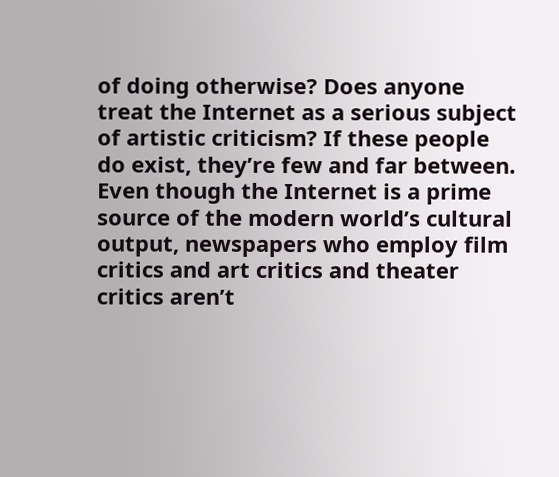of doing otherwise? Does anyone treat the Internet as a serious subject of artistic criticism? If these people do exist, they’re few and far between. Even though the Internet is a prime source of the modern world’s cultural output, newspapers who employ film critics and art critics and theater critics aren’t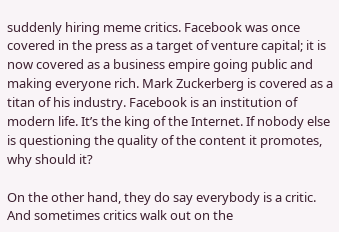suddenly hiring meme critics. Facebook was once covered in the press as a target of venture capital; it is now covered as a business empire going public and making everyone rich. Mark Zuckerberg is covered as a titan of his industry. Facebook is an institution of modern life. It’s the king of the Internet. If nobody else is questioning the quality of the content it promotes, why should it?

On the other hand, they do say everybody is a critic. And sometimes critics walk out on the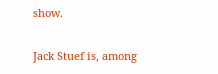show.

Jack Stuef is, among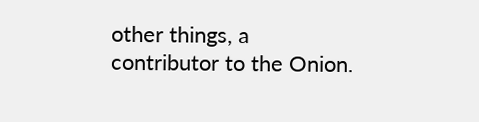other things, a contributor to the Onion.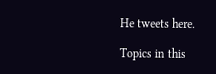He tweets here.

Topics in this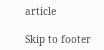article

Skip to footer